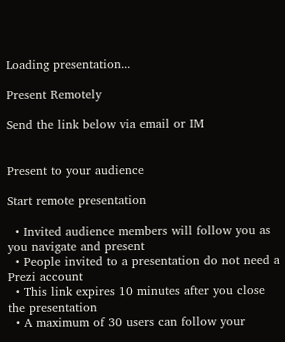Loading presentation...

Present Remotely

Send the link below via email or IM


Present to your audience

Start remote presentation

  • Invited audience members will follow you as you navigate and present
  • People invited to a presentation do not need a Prezi account
  • This link expires 10 minutes after you close the presentation
  • A maximum of 30 users can follow your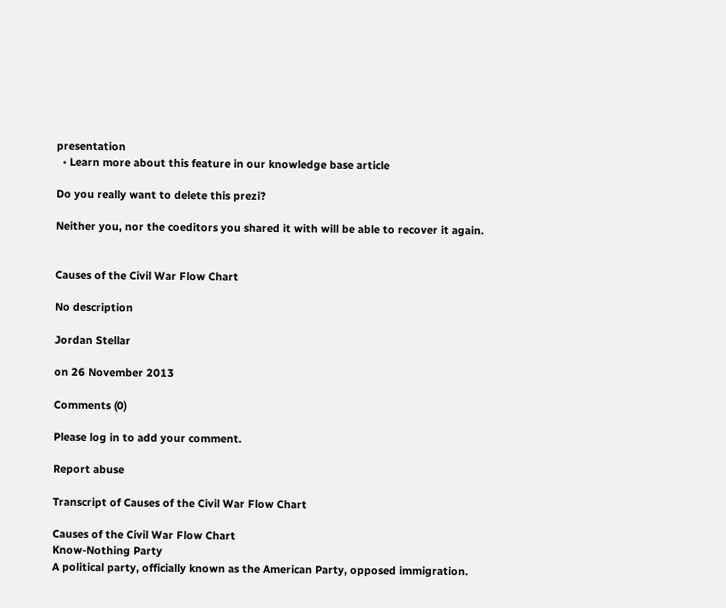presentation
  • Learn more about this feature in our knowledge base article

Do you really want to delete this prezi?

Neither you, nor the coeditors you shared it with will be able to recover it again.


Causes of the Civil War Flow Chart

No description

Jordan Stellar

on 26 November 2013

Comments (0)

Please log in to add your comment.

Report abuse

Transcript of Causes of the Civil War Flow Chart

Causes of the Civil War Flow Chart
Know-Nothing Party
A political party, officially known as the American Party, opposed immigration.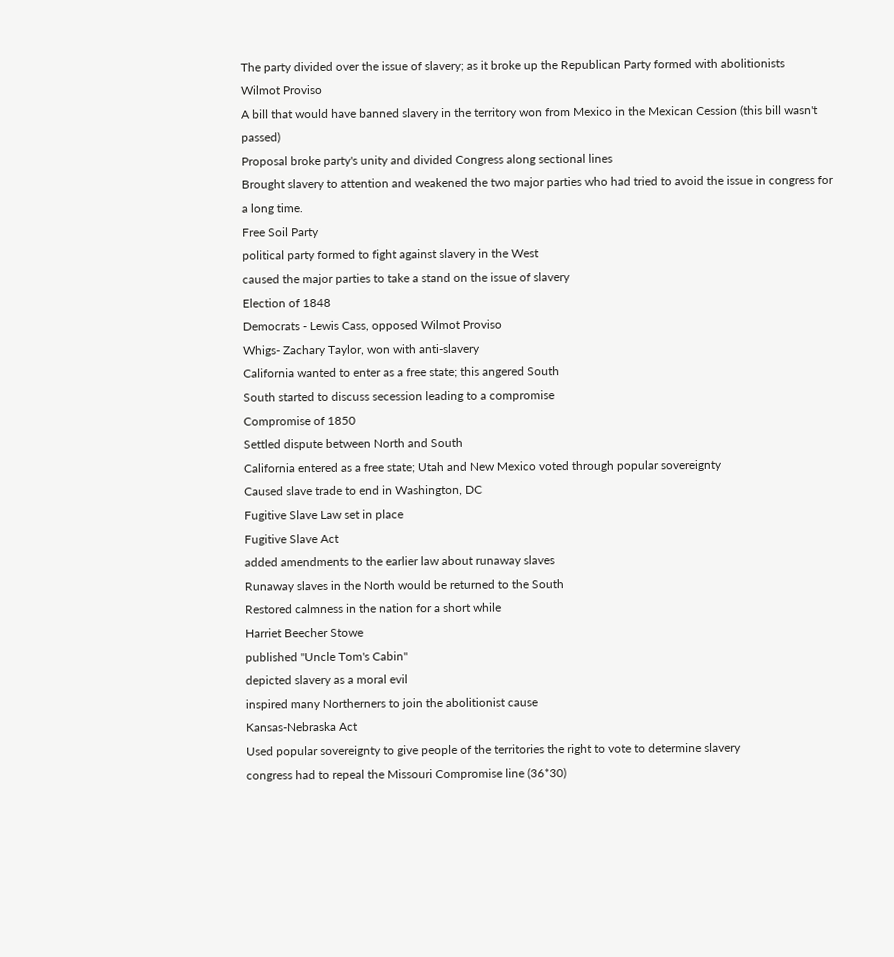The party divided over the issue of slavery; as it broke up the Republican Party formed with abolitionists
Wilmot Proviso
A bill that would have banned slavery in the territory won from Mexico in the Mexican Cession (this bill wasn't passed)
Proposal broke party's unity and divided Congress along sectional lines
Brought slavery to attention and weakened the two major parties who had tried to avoid the issue in congress for a long time.
Free Soil Party
political party formed to fight against slavery in the West
caused the major parties to take a stand on the issue of slavery
Election of 1848
Democrats - Lewis Cass, opposed Wilmot Proviso
Whigs- Zachary Taylor, won with anti-slavery
California wanted to enter as a free state; this angered South
South started to discuss secession leading to a compromise
Compromise of 1850
Settled dispute between North and South
California entered as a free state; Utah and New Mexico voted through popular sovereignty
Caused slave trade to end in Washington, DC
Fugitive Slave Law set in place
Fugitive Slave Act
added amendments to the earlier law about runaway slaves
Runaway slaves in the North would be returned to the South
Restored calmness in the nation for a short while
Harriet Beecher Stowe
published "Uncle Tom's Cabin"
depicted slavery as a moral evil
inspired many Northerners to join the abolitionist cause
Kansas-Nebraska Act
Used popular sovereignty to give people of the territories the right to vote to determine slavery
congress had to repeal the Missouri Compromise line (36*30)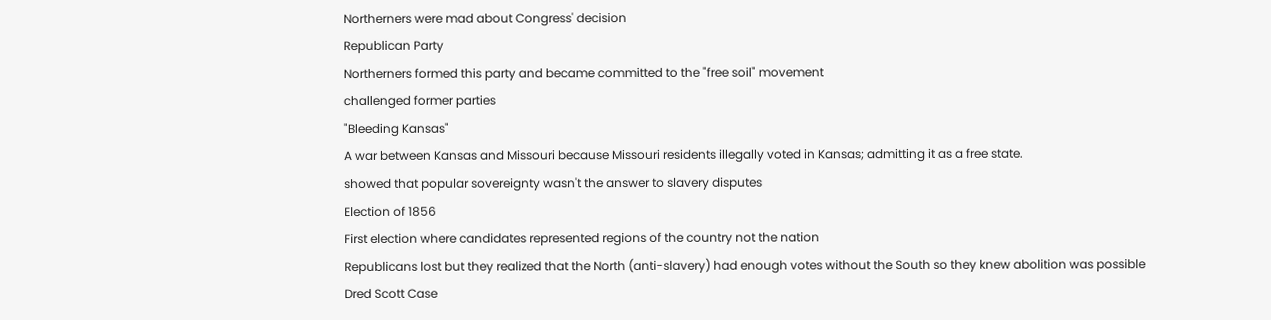Northerners were mad about Congress' decision
Republican Party
Northerners formed this party and became committed to the "free soil" movement
challenged former parties
"Bleeding Kansas"
A war between Kansas and Missouri because Missouri residents illegally voted in Kansas; admitting it as a free state.
showed that popular sovereignty wasn't the answer to slavery disputes
Election of 1856
First election where candidates represented regions of the country not the nation
Republicans lost but they realized that the North (anti-slavery) had enough votes without the South so they knew abolition was possible
Dred Scott Case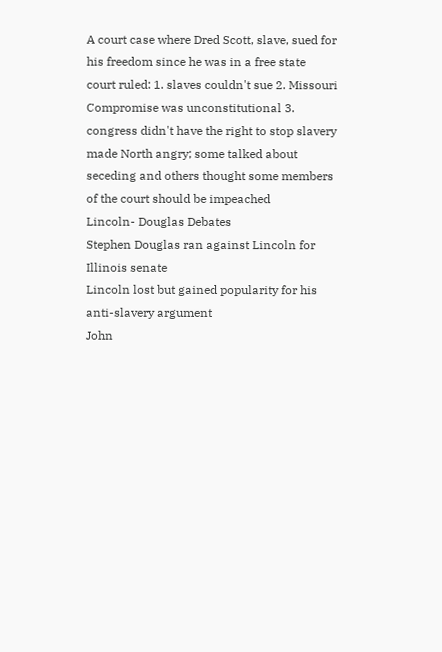A court case where Dred Scott, slave, sued for his freedom since he was in a free state
court ruled: 1. slaves couldn't sue 2. Missouri Compromise was unconstitutional 3. congress didn't have the right to stop slavery
made North angry; some talked about seceding and others thought some members of the court should be impeached
Lincoln- Douglas Debates
Stephen Douglas ran against Lincoln for Illinois senate
Lincoln lost but gained popularity for his anti-slavery argument
John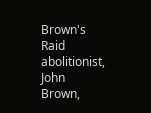Brown's Raid
abolitionist, John Brown,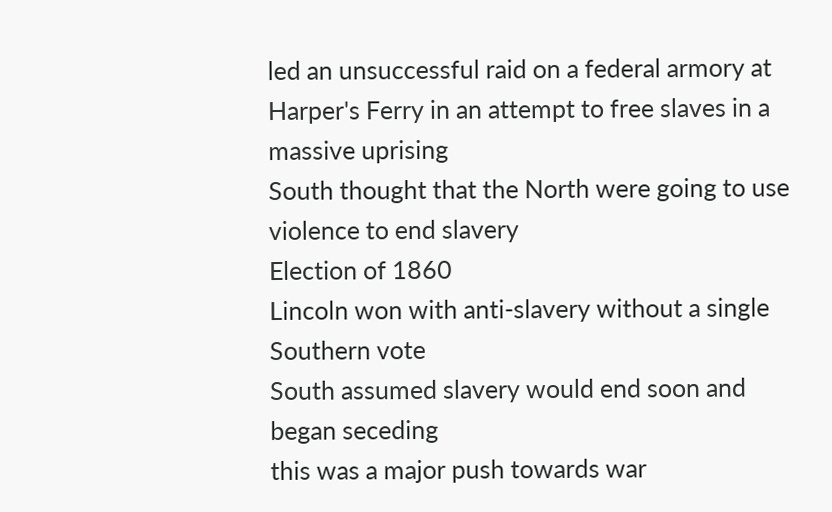led an unsuccessful raid on a federal armory at Harper's Ferry in an attempt to free slaves in a massive uprising
South thought that the North were going to use violence to end slavery
Election of 1860
Lincoln won with anti-slavery without a single Southern vote
South assumed slavery would end soon and began seceding
this was a major push towards war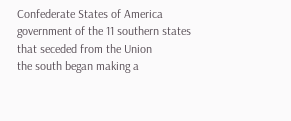Confederate States of America
government of the 11 southern states that seceded from the Union
the south began making a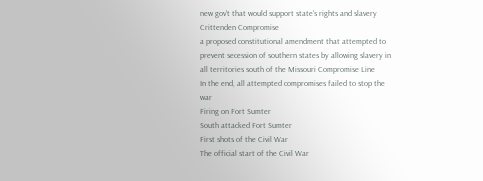new gov't that would support state's rights and slavery
Crittenden Compromise
a proposed constitutional amendment that attempted to prevent secession of southern states by allowing slavery in all territories south of the Missouri Compromise Line
In the end, all attempted compromises failed to stop the war
Firing on Fort Sumter
South attacked Fort Sumter
First shots of the Civil War
The official start of the Civil War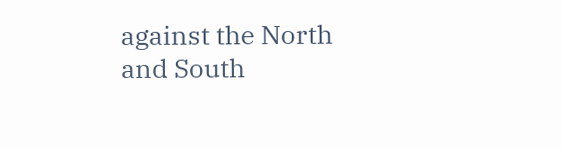against the North and South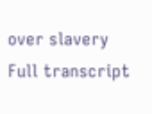over slavery
Full transcript